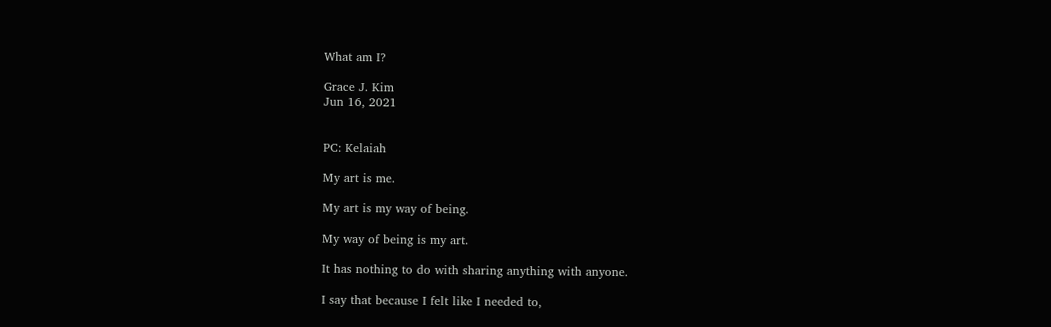What am I?

Grace J. Kim
Jun 16, 2021


PC: Kelaiah

My art is me.

My art is my way of being.

My way of being is my art.

It has nothing to do with sharing anything with anyone.

I say that because I felt like I needed to,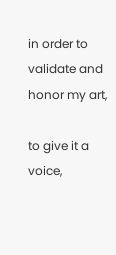in order to validate and honor my art,

to give it a voice,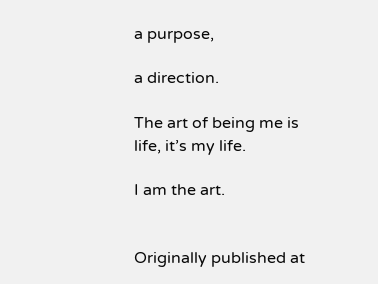a purpose,

a direction.

The art of being me is life, it’s my life.

I am the art.


Originally published at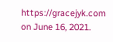https://gracejyk.com on June 16, 2021.